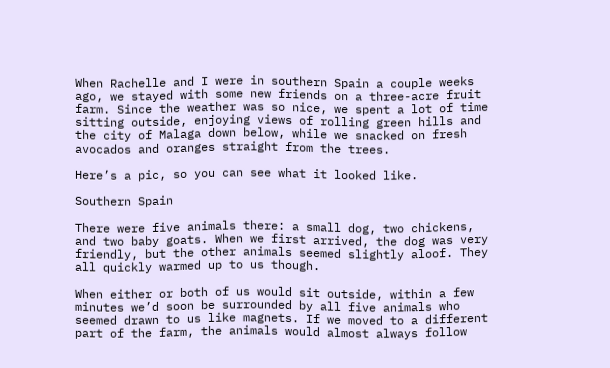When Rachelle and I were in southern Spain a couple weeks ago, we stayed with some new friends on a three-acre fruit farm. Since the weather was so nice, we spent a lot of time sitting outside, enjoying views of rolling green hills and the city of Malaga down below, while we snacked on fresh avocados and oranges straight from the trees.

Here’s a pic, so you can see what it looked like.

Southern Spain

There were five animals there: a small dog, two chickens, and two baby goats. When we first arrived, the dog was very friendly, but the other animals seemed slightly aloof. They all quickly warmed up to us though.

When either or both of us would sit outside, within a few minutes we’d soon be surrounded by all five animals who seemed drawn to us like magnets. If we moved to a different part of the farm, the animals would almost always follow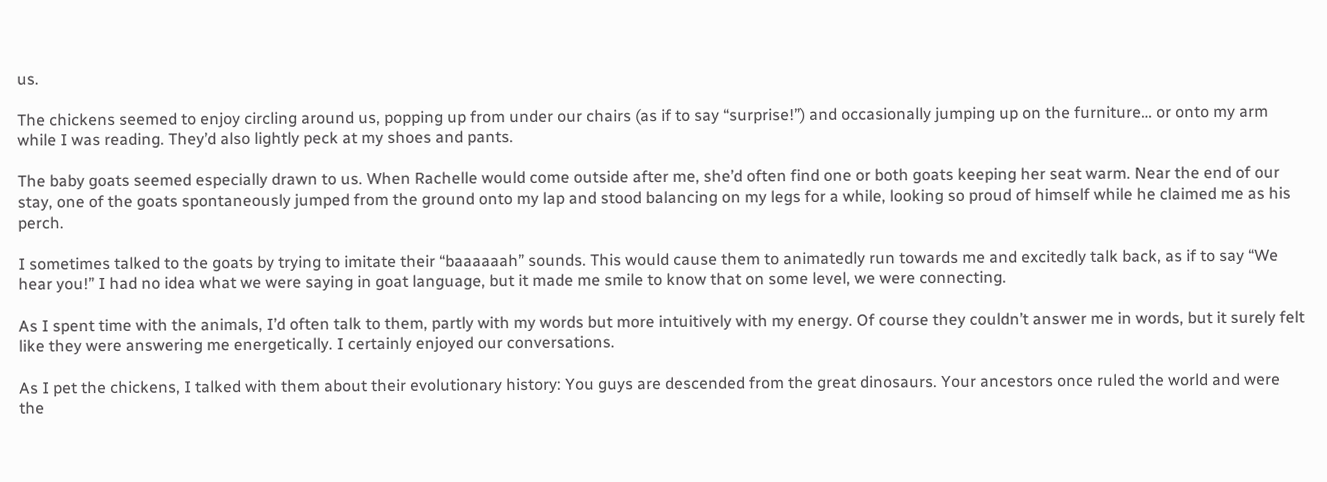us.

The chickens seemed to enjoy circling around us, popping up from under our chairs (as if to say “surprise!”) and occasionally jumping up on the furniture… or onto my arm while I was reading. They’d also lightly peck at my shoes and pants.

The baby goats seemed especially drawn to us. When Rachelle would come outside after me, she’d often find one or both goats keeping her seat warm. Near the end of our stay, one of the goats spontaneously jumped from the ground onto my lap and stood balancing on my legs for a while, looking so proud of himself while he claimed me as his perch.

I sometimes talked to the goats by trying to imitate their “baaaaaah” sounds. This would cause them to animatedly run towards me and excitedly talk back, as if to say “We hear you!” I had no idea what we were saying in goat language, but it made me smile to know that on some level, we were connecting.

As I spent time with the animals, I’d often talk to them, partly with my words but more intuitively with my energy. Of course they couldn’t answer me in words, but it surely felt like they were answering me energetically. I certainly enjoyed our conversations.

As I pet the chickens, I talked with them about their evolutionary history: You guys are descended from the great dinosaurs. Your ancestors once ruled the world and were the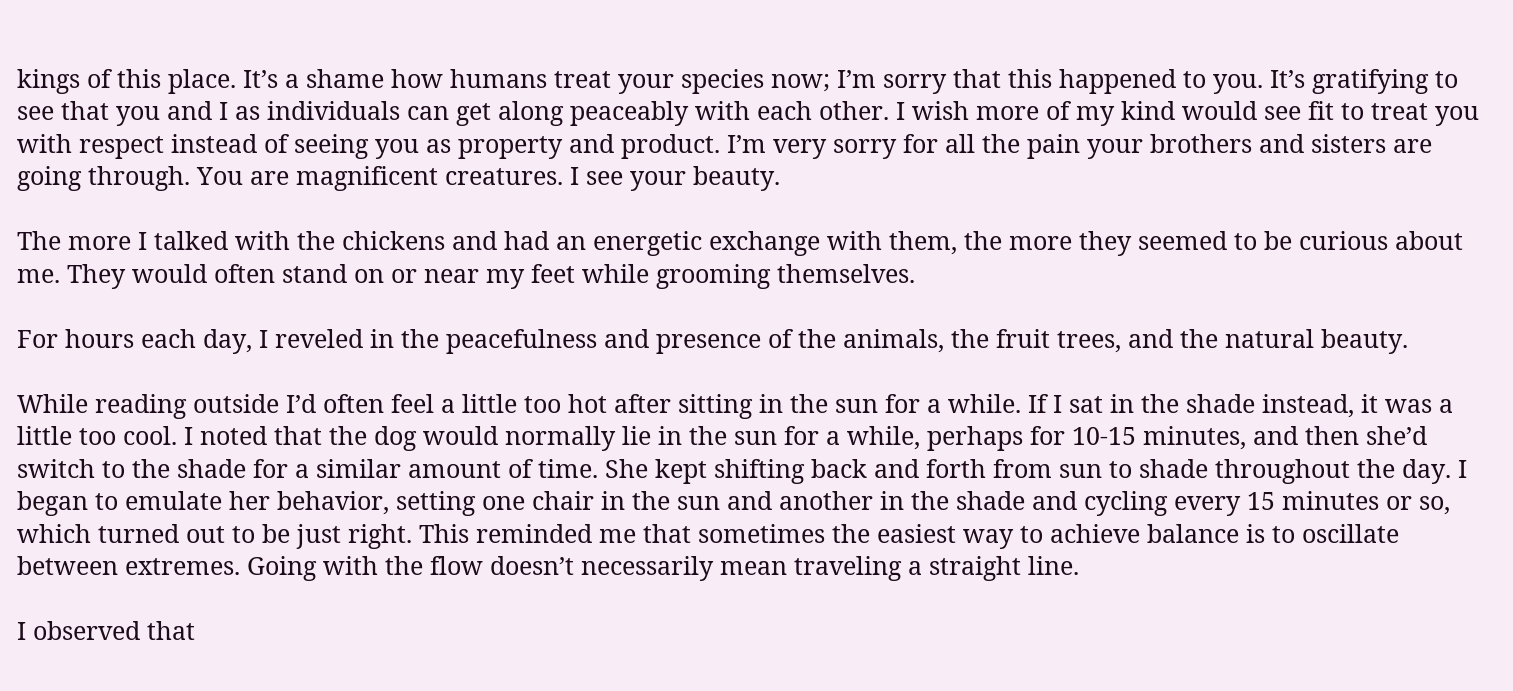kings of this place. It’s a shame how humans treat your species now; I’m sorry that this happened to you. It’s gratifying to see that you and I as individuals can get along peaceably with each other. I wish more of my kind would see fit to treat you with respect instead of seeing you as property and product. I’m very sorry for all the pain your brothers and sisters are going through. You are magnificent creatures. I see your beauty.

The more I talked with the chickens and had an energetic exchange with them, the more they seemed to be curious about me. They would often stand on or near my feet while grooming themselves.

For hours each day, I reveled in the peacefulness and presence of the animals, the fruit trees, and the natural beauty.

While reading outside I’d often feel a little too hot after sitting in the sun for a while. If I sat in the shade instead, it was a little too cool. I noted that the dog would normally lie in the sun for a while, perhaps for 10-15 minutes, and then she’d switch to the shade for a similar amount of time. She kept shifting back and forth from sun to shade throughout the day. I began to emulate her behavior, setting one chair in the sun and another in the shade and cycling every 15 minutes or so, which turned out to be just right. This reminded me that sometimes the easiest way to achieve balance is to oscillate between extremes. Going with the flow doesn’t necessarily mean traveling a straight line.

I observed that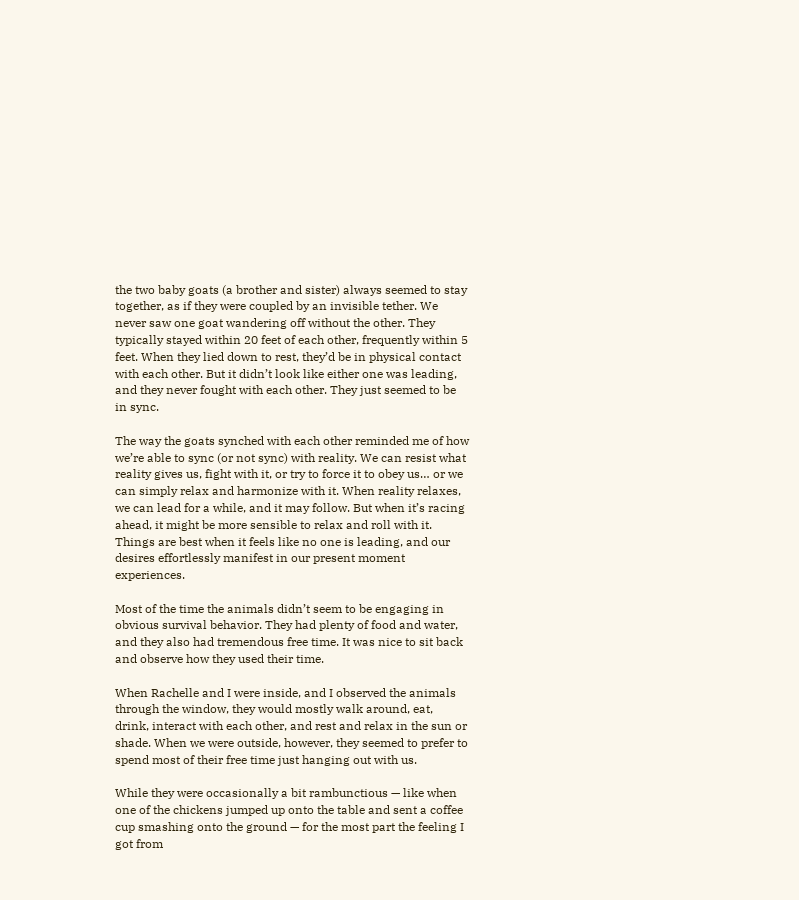the two baby goats (a brother and sister) always seemed to stay together, as if they were coupled by an invisible tether. We never saw one goat wandering off without the other. They typically stayed within 20 feet of each other, frequently within 5 feet. When they lied down to rest, they’d be in physical contact with each other. But it didn’t look like either one was leading, and they never fought with each other. They just seemed to be in sync.

The way the goats synched with each other reminded me of how we’re able to sync (or not sync) with reality. We can resist what reality gives us, fight with it, or try to force it to obey us… or we can simply relax and harmonize with it. When reality relaxes, we can lead for a while, and it may follow. But when it’s racing ahead, it might be more sensible to relax and roll with it. Things are best when it feels like no one is leading, and our desires effortlessly manifest in our present moment experiences.

Most of the time the animals didn’t seem to be engaging in obvious survival behavior. They had plenty of food and water, and they also had tremendous free time. It was nice to sit back and observe how they used their time.

When Rachelle and I were inside, and I observed the animals through the window, they would mostly walk around, eat, drink, interact with each other, and rest and relax in the sun or shade. When we were outside, however, they seemed to prefer to spend most of their free time just hanging out with us.

While they were occasionally a bit rambunctious — like when one of the chickens jumped up onto the table and sent a coffee cup smashing onto the ground — for the most part the feeling I got from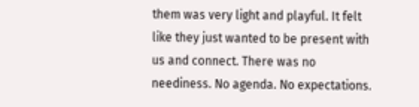them was very light and playful. It felt like they just wanted to be present with us and connect. There was no neediness. No agenda. No expectations.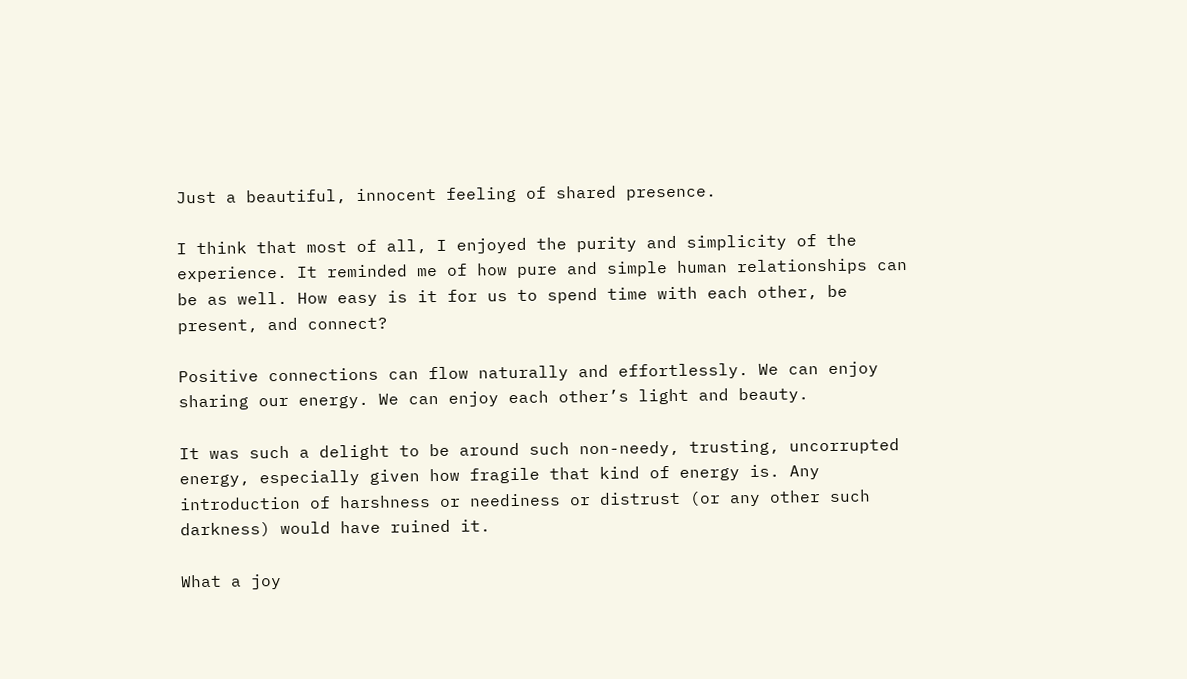Just a beautiful, innocent feeling of shared presence.

I think that most of all, I enjoyed the purity and simplicity of the experience. It reminded me of how pure and simple human relationships can be as well. How easy is it for us to spend time with each other, be present, and connect?

Positive connections can flow naturally and effortlessly. We can enjoy sharing our energy. We can enjoy each other’s light and beauty.

It was such a delight to be around such non-needy, trusting, uncorrupted energy, especially given how fragile that kind of energy is. Any introduction of harshness or neediness or distrust (or any other such darkness) would have ruined it.

What a joy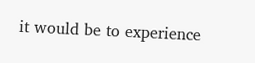it would be to experience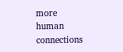more human connections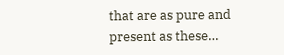that are as pure and present as these…